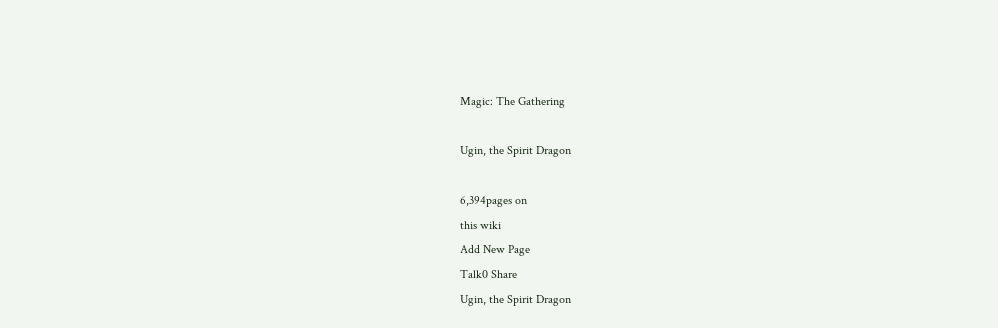Magic: The Gathering

Ugin, the Spirit Dragon

6,394pages on
this wiki
Add New Page
Talk0 Share
Ugin, the Spirit Dragon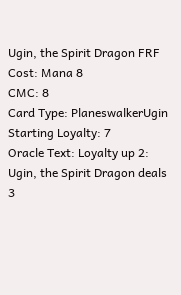Ugin, the Spirit Dragon FRF
Cost: Mana 8
CMC: 8
Card Type: PlaneswalkerUgin
Starting Loyalty: 7
Oracle Text: Loyalty up 2: Ugin, the Spirit Dragon deals 3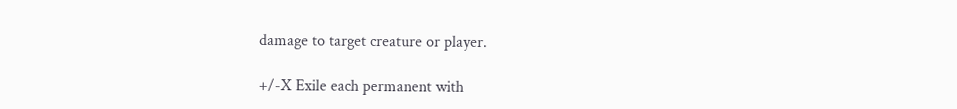damage to target creature or player.

+/-X Exile each permanent with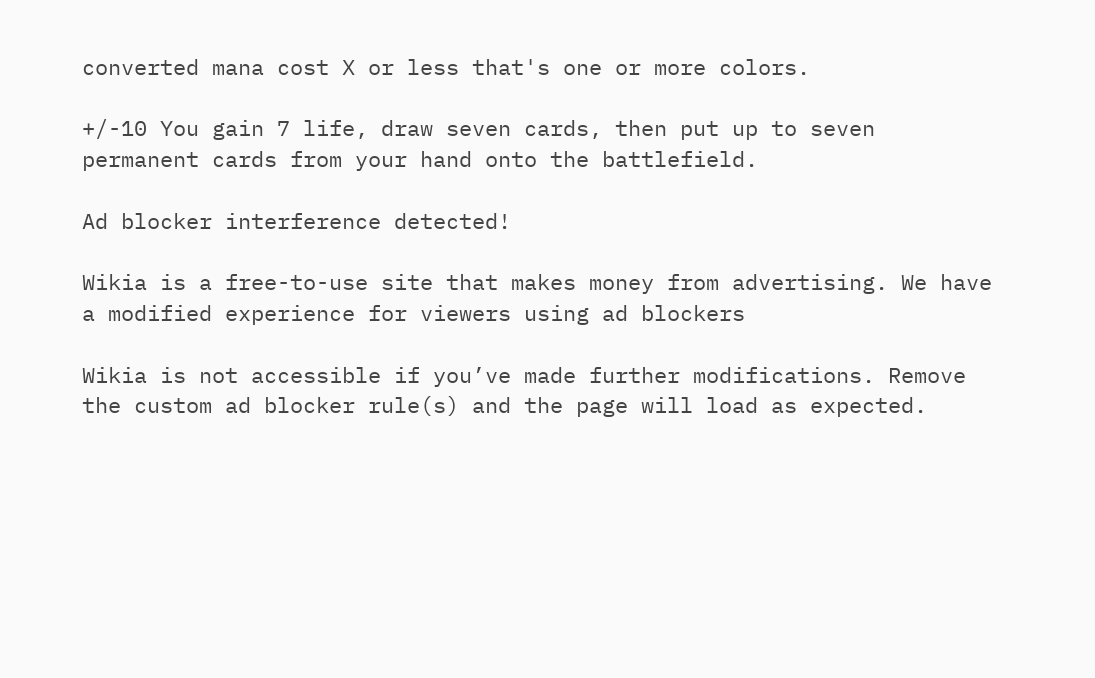converted mana cost X or less that's one or more colors.

+/-10 You gain 7 life, draw seven cards, then put up to seven permanent cards from your hand onto the battlefield.

Ad blocker interference detected!

Wikia is a free-to-use site that makes money from advertising. We have a modified experience for viewers using ad blockers

Wikia is not accessible if you’ve made further modifications. Remove the custom ad blocker rule(s) and the page will load as expected.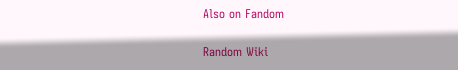Also on Fandom

Random Wiki